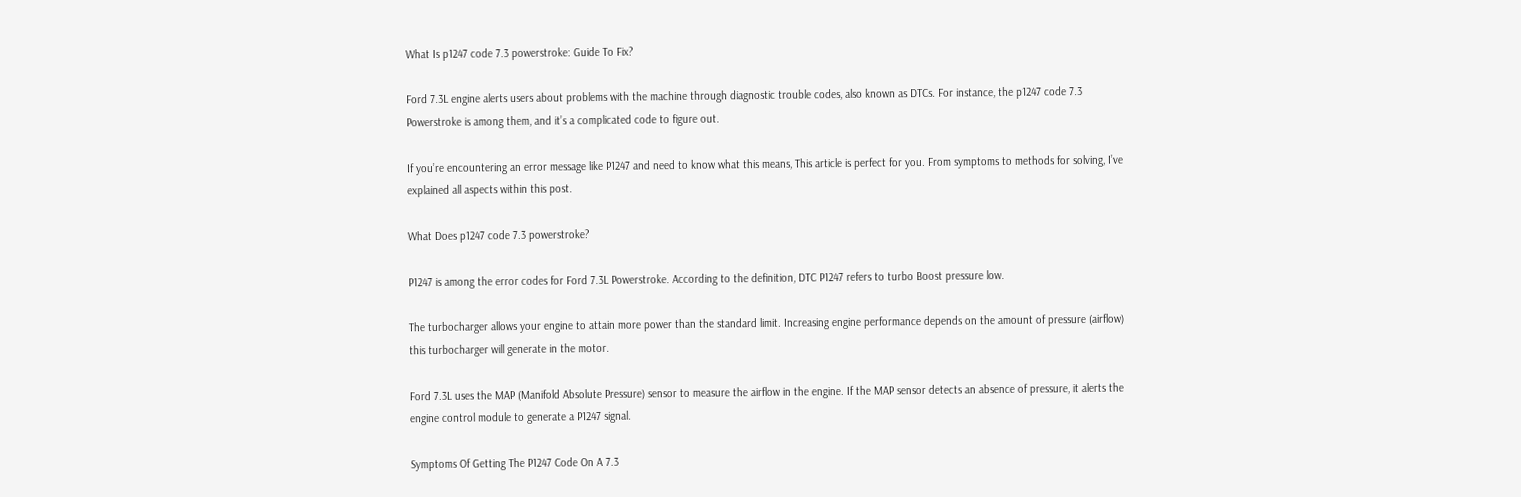What Is p1247 code 7.3 powerstroke: Guide To Fix?

Ford 7.3L engine alerts users about problems with the machine through diagnostic trouble codes, also known as DTCs. For instance, the p1247 code 7.3 Powerstroke is among them, and it’s a complicated code to figure out.

If you’re encountering an error message like P1247 and need to know what this means, This article is perfect for you. From symptoms to methods for solving, I’ve explained all aspects within this post.

What Does p1247 code 7.3 powerstroke?

P1247 is among the error codes for Ford 7.3L Powerstroke. According to the definition, DTC P1247 refers to turbo Boost pressure low.

The turbocharger allows your engine to attain more power than the standard limit. Increasing engine performance depends on the amount of pressure (airflow) this turbocharger will generate in the motor.

Ford 7.3L uses the MAP (Manifold Absolute Pressure) sensor to measure the airflow in the engine. If the MAP sensor detects an absence of pressure, it alerts the engine control module to generate a P1247 signal.

Symptoms Of Getting The P1247 Code On A 7.3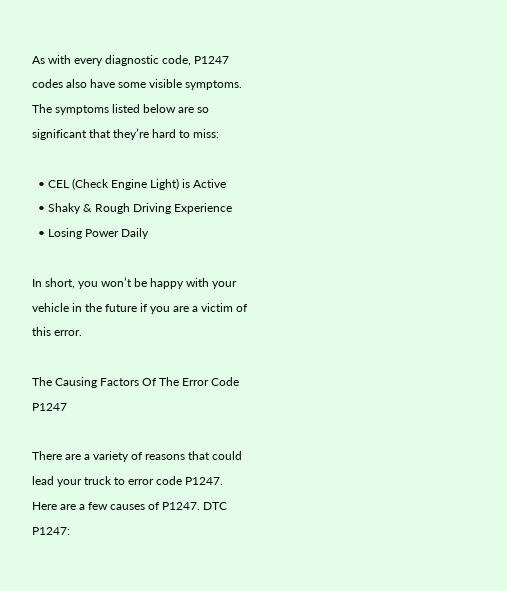As with every diagnostic code, P1247 codes also have some visible symptoms. The symptoms listed below are so significant that they’re hard to miss:

  • CEL (Check Engine Light) is Active
  • Shaky & Rough Driving Experience
  • Losing Power Daily

In short, you won’t be happy with your vehicle in the future if you are a victim of this error.

The Causing Factors Of The Error Code P1247

There are a variety of reasons that could lead your truck to error code P1247. Here are a few causes of P1247. DTC P1247: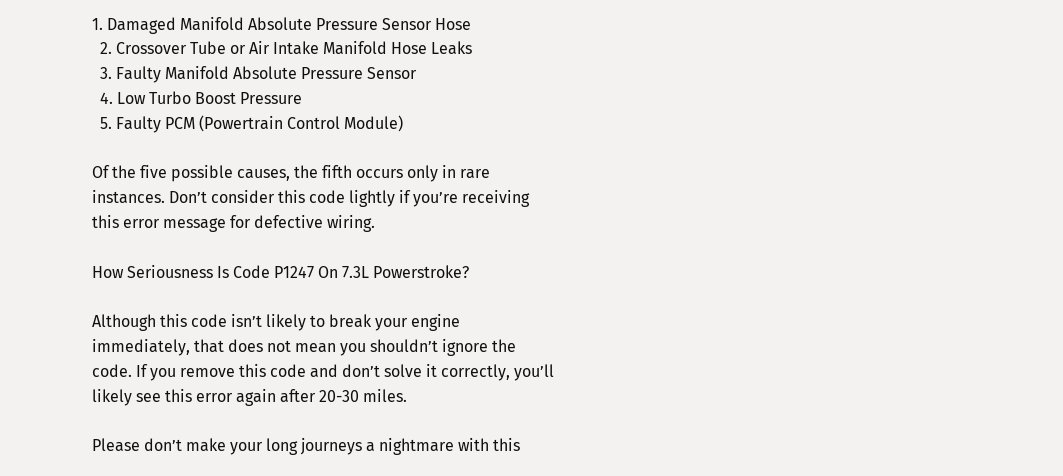1. Damaged Manifold Absolute Pressure Sensor Hose
  2. Crossover Tube or Air Intake Manifold Hose Leaks
  3. Faulty Manifold Absolute Pressure Sensor
  4. Low Turbo Boost Pressure
  5. Faulty PCM (Powertrain Control Module)

Of the five possible causes, the fifth occurs only in rare instances. Don’t consider this code lightly if you’re receiving this error message for defective wiring.

How Seriousness Is Code P1247 On 7.3L Powerstroke?

Although this code isn’t likely to break your engine immediately, that does not mean you shouldn’t ignore the code. If you remove this code and don’t solve it correctly, you’ll likely see this error again after 20-30 miles.

Please don’t make your long journeys a nightmare with this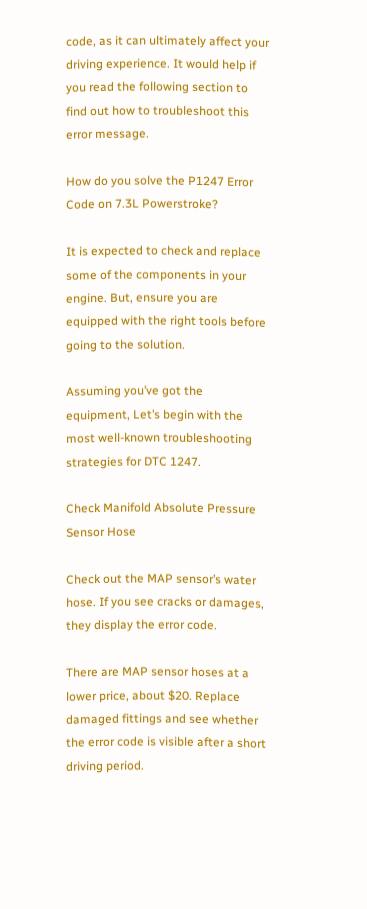code, as it can ultimately affect your driving experience. It would help if you read the following section to find out how to troubleshoot this error message.

How do you solve the P1247 Error Code on 7.3L Powerstroke?

It is expected to check and replace some of the components in your engine. But, ensure you are equipped with the right tools before going to the solution.

Assuming you’ve got the equipment, Let’s begin with the most well-known troubleshooting strategies for DTC 1247.

Check Manifold Absolute Pressure Sensor Hose

Check out the MAP sensor’s water hose. If you see cracks or damages, they display the error code.

There are MAP sensor hoses at a lower price, about $20. Replace damaged fittings and see whether the error code is visible after a short driving period.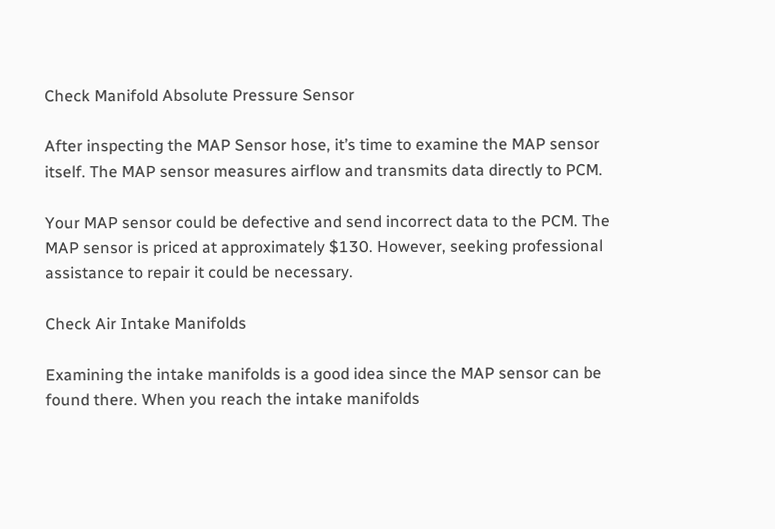Check Manifold Absolute Pressure Sensor

After inspecting the MAP Sensor hose, it’s time to examine the MAP sensor itself. The MAP sensor measures airflow and transmits data directly to PCM.

Your MAP sensor could be defective and send incorrect data to the PCM. The MAP sensor is priced at approximately $130. However, seeking professional assistance to repair it could be necessary.

Check Air Intake Manifolds

Examining the intake manifolds is a good idea since the MAP sensor can be found there. When you reach the intake manifolds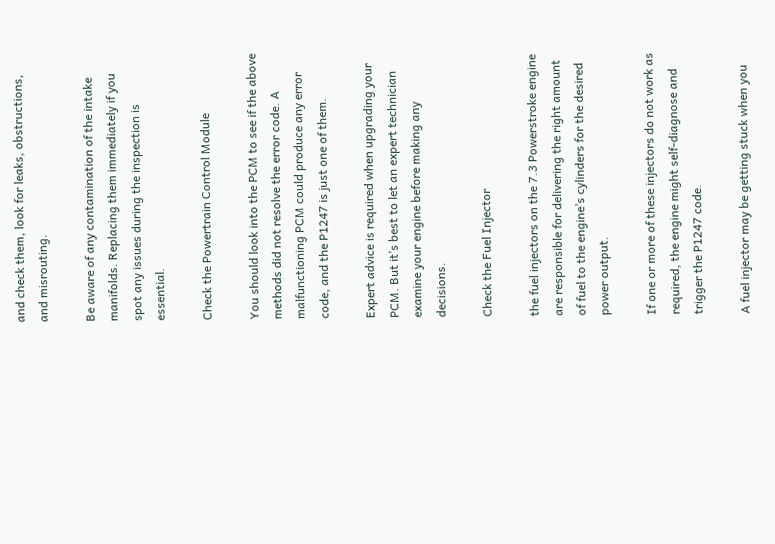and check them, look for leaks, obstructions, and misrouting.

Be aware of any contamination of the intake manifolds. Replacing them immediately if you spot any issues during the inspection is essential.

Check the Powertrain Control Module

You should look into the PCM to see if the above methods did not resolve the error code. A malfunctioning PCM could produce any error code, and the P1247 is just one of them.

Expert advice is required when upgrading your PCM. But it’s best to let an expert technician examine your engine before making any decisions.

Check the Fuel Injector

the fuel injectors on the 7.3 Powerstroke engine are responsible for delivering the right amount of fuel to the engine’s cylinders for the desired power output.

If one or more of these injectors do not work as required, the engine might self-diagnose and trigger the P1247 code.

A fuel injector may be getting stuck when you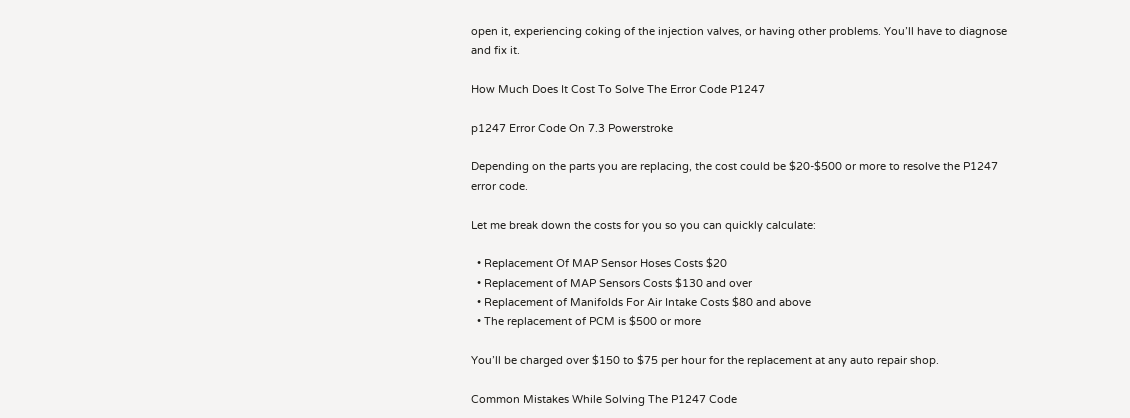open it, experiencing coking of the injection valves, or having other problems. You’ll have to diagnose and fix it.

How Much Does It Cost To Solve The Error Code P1247

p1247 Error Code On 7.3 Powerstroke

Depending on the parts you are replacing, the cost could be $20-$500 or more to resolve the P1247 error code.

Let me break down the costs for you so you can quickly calculate:

  • Replacement Of MAP Sensor Hoses Costs $20
  • Replacement of MAP Sensors Costs $130 and over
  • Replacement of Manifolds For Air Intake Costs $80 and above
  • The replacement of PCM is $500 or more

You’ll be charged over $150 to $75 per hour for the replacement at any auto repair shop.

Common Mistakes While Solving The P1247 Code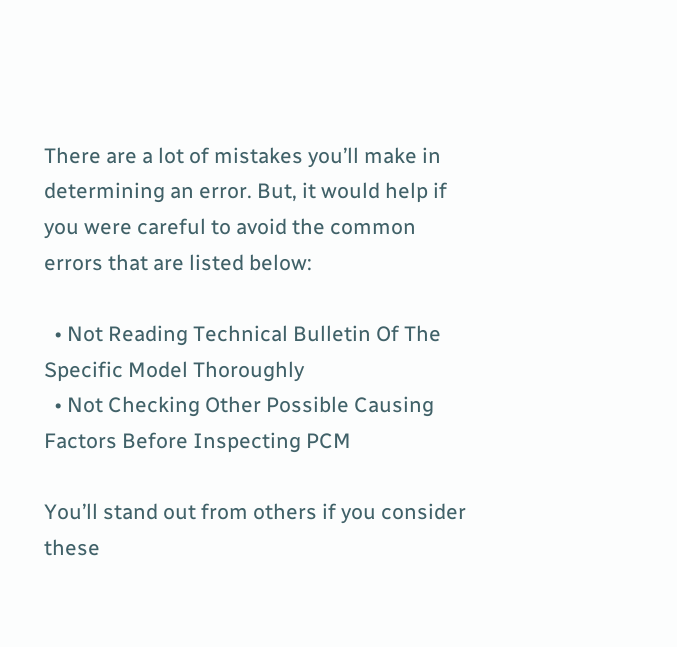There are a lot of mistakes you’ll make in determining an error. But, it would help if you were careful to avoid the common errors that are listed below:

  • Not Reading Technical Bulletin Of The Specific Model Thoroughly
  • Not Checking Other Possible Causing Factors Before Inspecting PCM

You’ll stand out from others if you consider these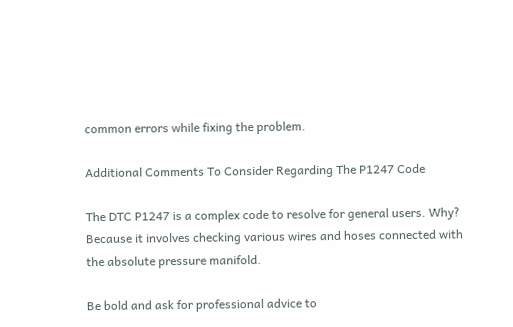common errors while fixing the problem.

Additional Comments To Consider Regarding The P1247 Code

The DTC P1247 is a complex code to resolve for general users. Why? Because it involves checking various wires and hoses connected with the absolute pressure manifold.

Be bold and ask for professional advice to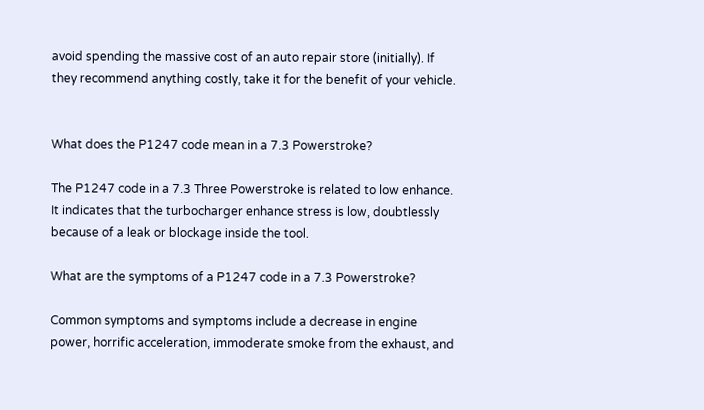avoid spending the massive cost of an auto repair store (initially). If they recommend anything costly, take it for the benefit of your vehicle.


What does the P1247 code mean in a 7.3 Powerstroke?

The P1247 code in a 7.3 Three Powerstroke is related to low enhance. It indicates that the turbocharger enhance stress is low, doubtlessly because of a leak or blockage inside the tool.

What are the symptoms of a P1247 code in a 7.3 Powerstroke?

Common symptoms and symptoms include a decrease in engine power, horrific acceleration, immoderate smoke from the exhaust, and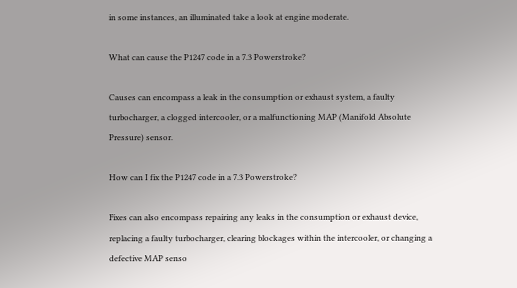in some instances, an illuminated take a look at engine moderate.

What can cause the P1247 code in a 7.3 Powerstroke?

Causes can encompass a leak in the consumption or exhaust system, a faulty turbocharger, a clogged intercooler, or a malfunctioning MAP (Manifold Absolute Pressure) sensor.

How can I fix the P1247 code in a 7.3 Powerstroke?

Fixes can also encompass repairing any leaks in the consumption or exhaust device, replacing a faulty turbocharger, clearing blockages within the intercooler, or changing a defective MAP senso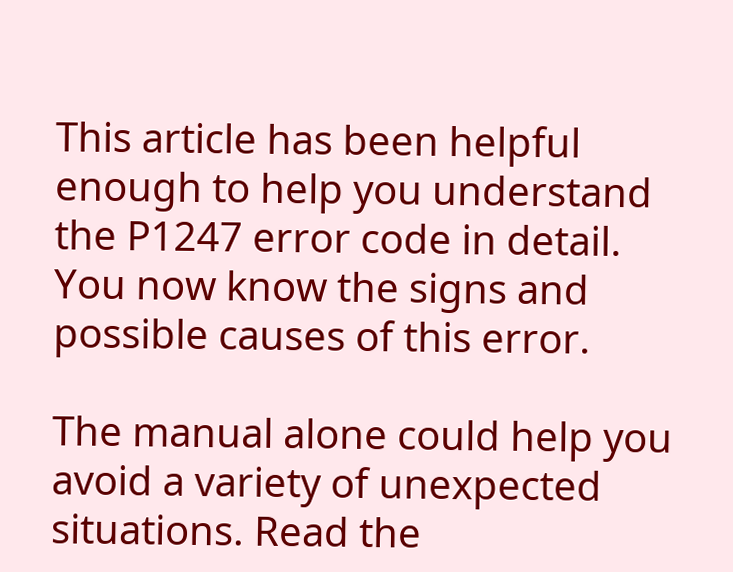This article has been helpful enough to help you understand the P1247 error code in detail. You now know the signs and possible causes of this error.

The manual alone could help you avoid a variety of unexpected situations. Read the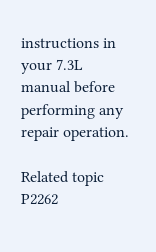instructions in your 7.3L manual before performing any repair operation.

Related topic P2262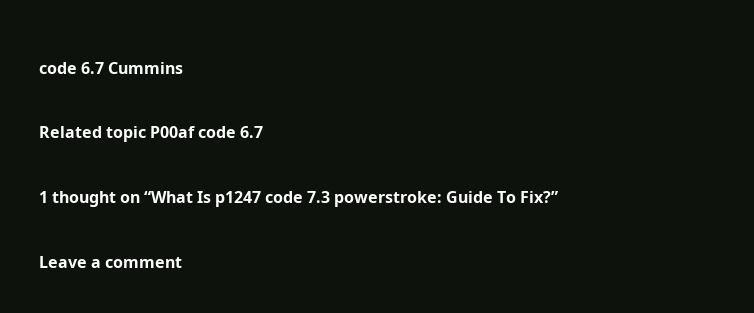code 6.7 Cummins

Related topic P00af code 6.7

1 thought on “What Is p1247 code 7.3 powerstroke: Guide To Fix?”

Leave a comment